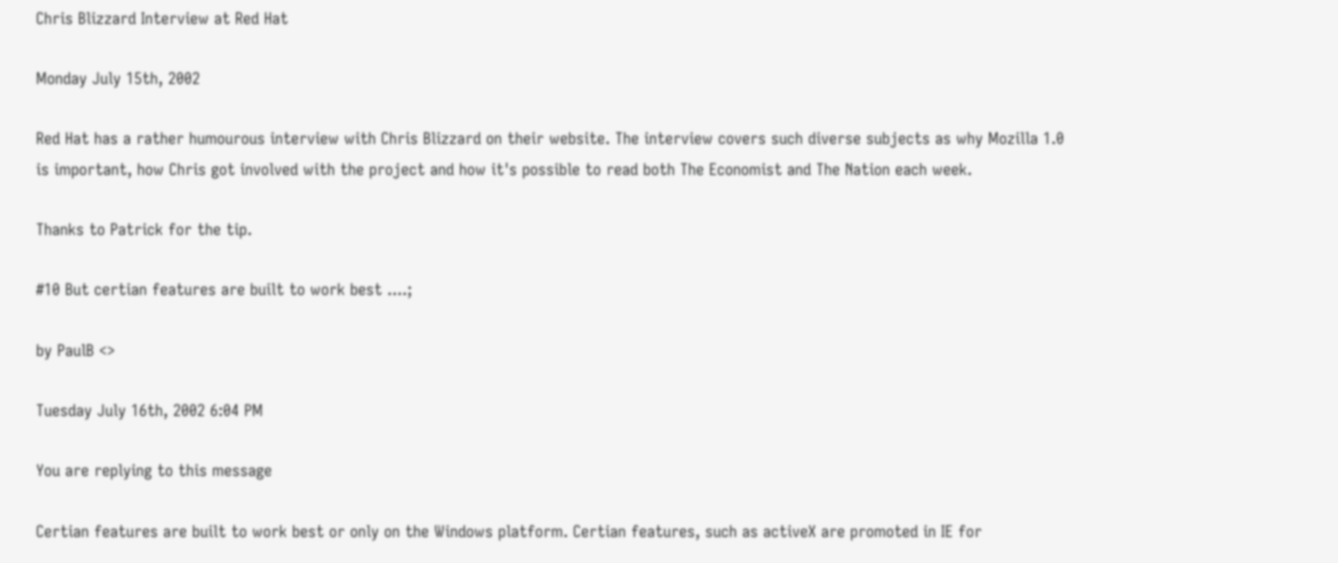Chris Blizzard Interview at Red Hat

Monday July 15th, 2002

Red Hat has a rather humourous interview with Chris Blizzard on their website. The interview covers such diverse subjects as why Mozilla 1.0 is important, how Chris got involved with the project and how it's possible to read both The Economist and The Nation each week.

Thanks to Patrick for the tip.

#10 But certian features are built to work best ....;

by PaulB <>

Tuesday July 16th, 2002 6:04 PM

You are replying to this message

Certian features are built to work best or only on the Windows platform. Certian features, such as activeX are promoted in IE for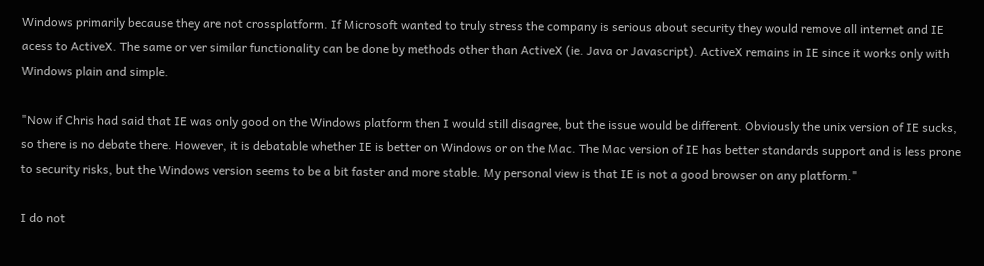Windows primarily because they are not crossplatform. If Microsoft wanted to truly stress the company is serious about security they would remove all internet and IE acess to ActiveX. The same or ver similar functionality can be done by methods other than ActiveX (ie. Java or Javascript). ActiveX remains in IE since it works only with Windows plain and simple.

"Now if Chris had said that IE was only good on the Windows platform then I would still disagree, but the issue would be different. Obviously the unix version of IE sucks, so there is no debate there. However, it is debatable whether IE is better on Windows or on the Mac. The Mac version of IE has better standards support and is less prone to security risks, but the Windows version seems to be a bit faster and more stable. My personal view is that IE is not a good browser on any platform."

I do not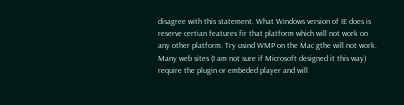disagree with this statement. What Windows version of IE does is reserve certian features fir that platform which will not work on any other platform. Try usind WMP on the Mac gthe will not work. Many web sites (I am not sure if Microsoft designed it this way) require the plugin or embeded player and will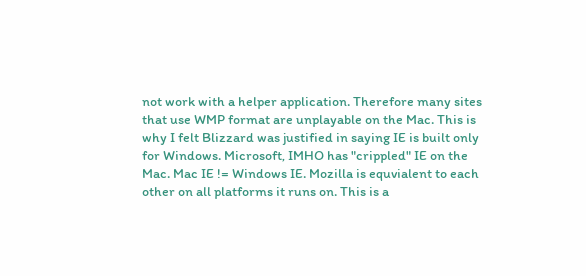not work with a helper application. Therefore many sites that use WMP format are unplayable on the Mac. This is why I felt Blizzard was justified in saying IE is built only for Windows. Microsoft, IMHO has "crippled" IE on the Mac. Mac IE != Windows IE. Mozilla is equvialent to each other on all platforms it runs on. This is a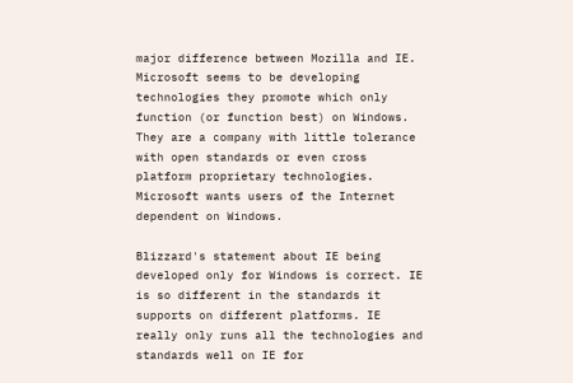major difference between Mozilla and IE. Microsoft seems to be developing technologies they promote which only function (or function best) on Windows. They are a company with little tolerance with open standards or even cross platform proprietary technologies. Microsoft wants users of the Internet dependent on Windows.

Blizzard's statement about IE being developed only for Windows is correct. IE is so different in the standards it supports on different platforms. IE really only runs all the technologies and standards well on IE for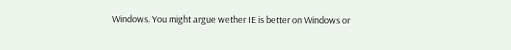Windows. You might argue wether IE is better on Windows or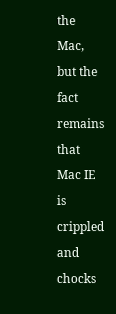the Mac, but the fact remains that Mac IE is crippled and chocks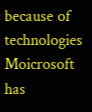because of technologies Moicrosoft has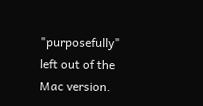"purposefully" left out of the Mac version.